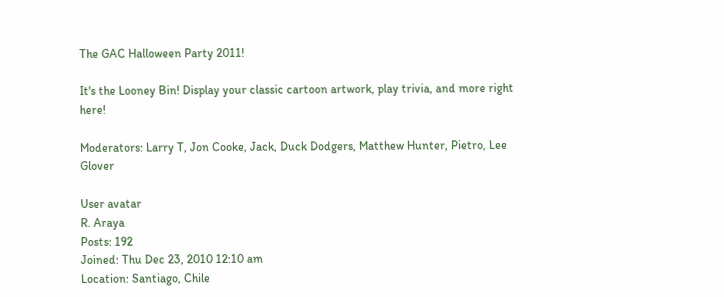The GAC Halloween Party 2011!

It's the Looney Bin! Display your classic cartoon artwork, play trivia, and more right here!

Moderators: Larry T, Jon Cooke, Jack, Duck Dodgers, Matthew Hunter, Pietro, Lee Glover

User avatar
R. Araya
Posts: 192
Joined: Thu Dec 23, 2010 12:10 am
Location: Santiago, Chile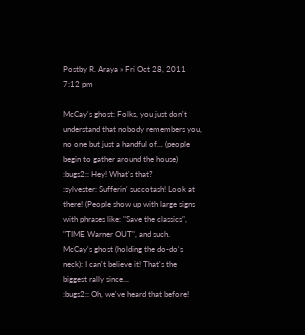Postby R. Araya » Fri Oct 28, 2011 7:12 pm

McCay's ghost: Folks, you just don't understand that nobody remembers you, no one but just a handful of... (people begin to gather around the house)
:bugs2:: Hey! What's that?
:sylvester: Sufferin' succotash! Look at there! (People show up with large signs with phrases like: "Save the classics", "TIME Warner OUT", and such.
McCay's ghost (holding the do-do's neck): I can't believe it! That's the biggest rally since...
:bugs2:: Oh, we've heard that before!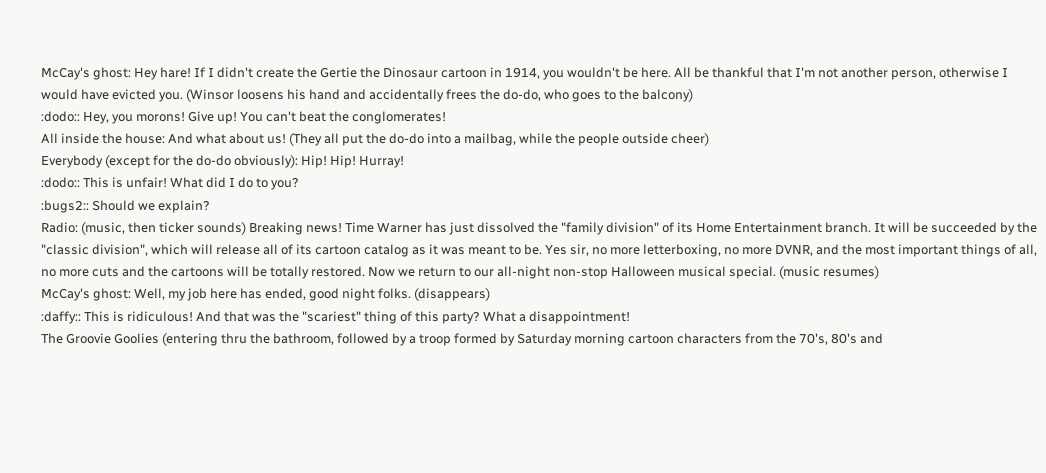McCay's ghost: Hey hare! If I didn't create the Gertie the Dinosaur cartoon in 1914, you wouldn't be here. All be thankful that I'm not another person, otherwise I would have evicted you. (Winsor loosens his hand and accidentally frees the do-do, who goes to the balcony)
:dodo:: Hey, you morons! Give up! You can't beat the conglomerates!
All inside the house: And what about us! (They all put the do-do into a mailbag, while the people outside cheer)
Everybody (except for the do-do obviously): Hip! Hip! Hurray!
:dodo:: This is unfair! What did I do to you?
:bugs2:: Should we explain?
Radio: (music, then ticker sounds) Breaking news! Time Warner has just dissolved the "family division" of its Home Entertainment branch. It will be succeeded by the "classic division", which will release all of its cartoon catalog as it was meant to be. Yes sir, no more letterboxing, no more DVNR, and the most important things of all, no more cuts and the cartoons will be totally restored. Now we return to our all-night non-stop Halloween musical special. (music resumes)
McCay's ghost: Well, my job here has ended, good night folks. (disappears)
:daffy:: This is ridiculous! And that was the "scariest" thing of this party? What a disappointment!
The Groovie Goolies (entering thru the bathroom, followed by a troop formed by Saturday morning cartoon characters from the 70's, 80's and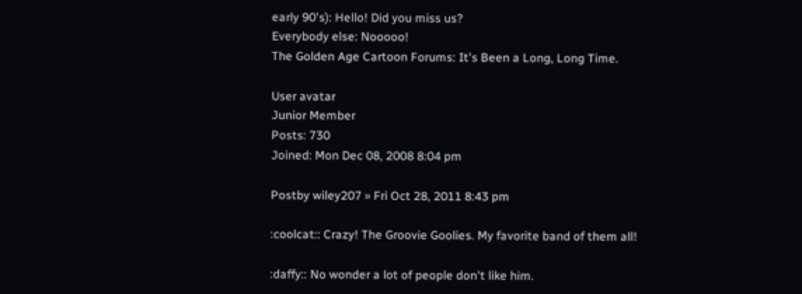early 90's): Hello! Did you miss us?
Everybody else: Nooooo!
The Golden Age Cartoon Forums: It's Been a Long, Long Time.

User avatar
Junior Member
Posts: 730
Joined: Mon Dec 08, 2008 8:04 pm

Postby wiley207 » Fri Oct 28, 2011 8:43 pm

:coolcat:: Crazy! The Groovie Goolies. My favorite band of them all!

:daffy:: No wonder a lot of people don't like him.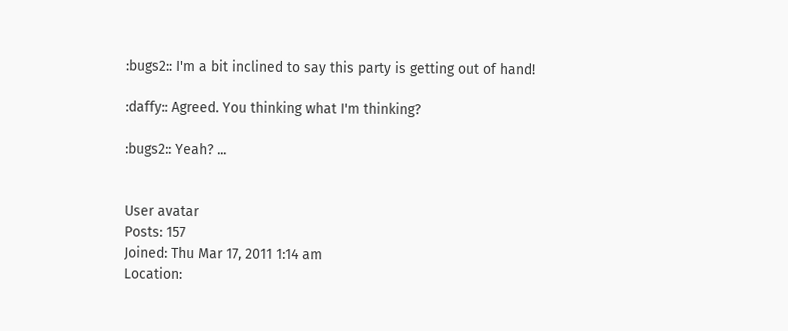:bugs2:: I'm a bit inclined to say this party is getting out of hand!

:daffy:: Agreed. You thinking what I'm thinking?

:bugs2:: Yeah? ...


User avatar
Posts: 157
Joined: Thu Mar 17, 2011 1:14 am
Location: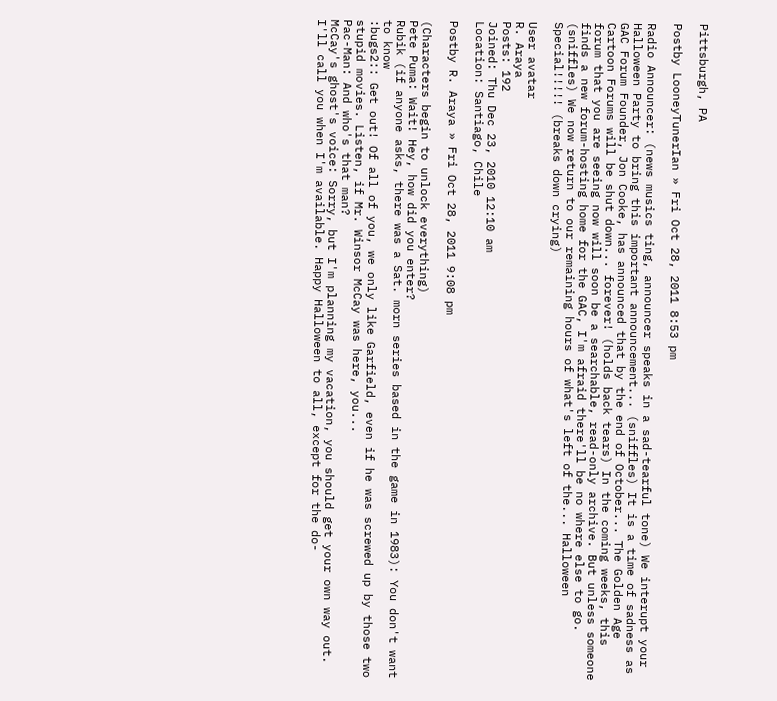Pittsburgh, PA

Postby LooneyTunerIan » Fri Oct 28, 2011 8:53 pm

Radio Announcer: (news musics ting, announcer speaks in a sad-tearful tone) We interupt your Halloween Party to bring this important announcement... (sniffles) It is a time of sadness as GAC Forum Founder, Jon Cooke, has announced that by the end of October... The Golden Age Cartoon Forums will be shut down... forever! (holds back tears) In the coming weeks, this forum that you are seeing now will soon be a searchable, read-only archive. But unless someone finds a new forum-hosting home for the GAC, I'm afraid there'll be no where else to go. (sniffles) We now return to our remaining hours of what's left of the... Halloween Special!!!!! (breaks down crying)

User avatar
R. Araya
Posts: 192
Joined: Thu Dec 23, 2010 12:10 am
Location: Santiago, Chile

Postby R. Araya » Fri Oct 28, 2011 9:08 pm

(Characters begin to unlock everything)
Pete Puma: Wait! Hey, how did you enter?
Rubik (if anyone asks, there was a Sat. morn series based in the game in 1983): You don't want to know
:bugs2:: Get out! Of all of you, we only like Garfield, even if he was screwed up by those two stupid movies. Listen, if Mr. Winsor McCay was here, you...
Pac-Man: And who's that man?
McCay's ghost's voice: Sorry, but I'm planning my vacation, you should get your own way out. I'll call you when I'm available. Happy Halloween to all, except for the do-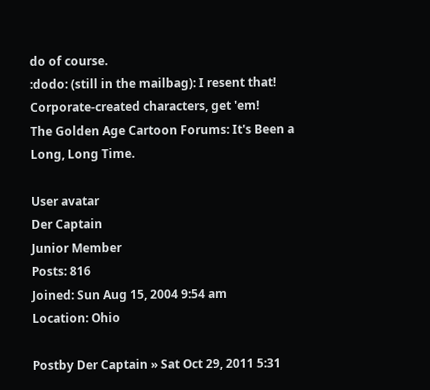do of course.
:dodo: (still in the mailbag): I resent that! Corporate-created characters, get 'em!
The Golden Age Cartoon Forums: It's Been a Long, Long Time.

User avatar
Der Captain
Junior Member
Posts: 816
Joined: Sun Aug 15, 2004 9:54 am
Location: Ohio

Postby Der Captain » Sat Oct 29, 2011 5:31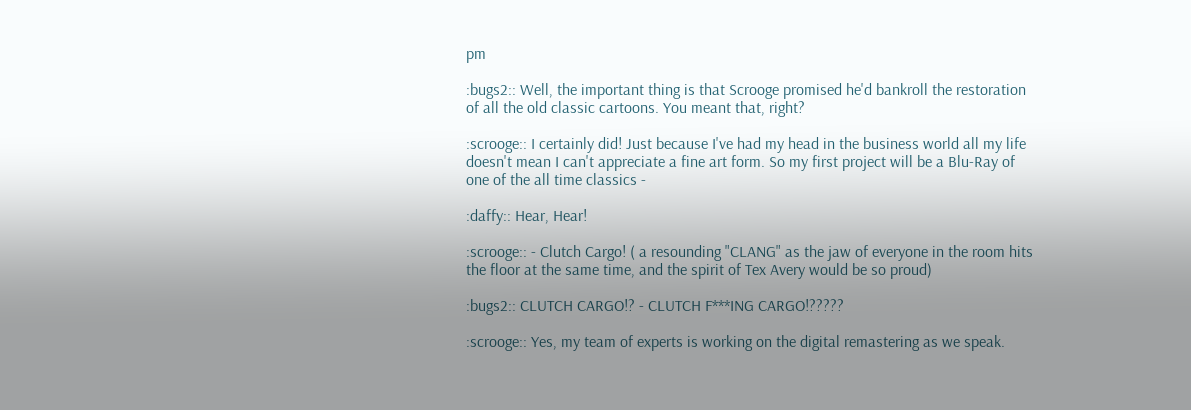pm

:bugs2:: Well, the important thing is that Scrooge promised he'd bankroll the restoration of all the old classic cartoons. You meant that, right?

:scrooge:: I certainly did! Just because I've had my head in the business world all my life doesn't mean I can't appreciate a fine art form. So my first project will be a Blu-Ray of one of the all time classics -

:daffy:: Hear, Hear!

:scrooge:: - Clutch Cargo! ( a resounding "CLANG" as the jaw of everyone in the room hits the floor at the same time, and the spirit of Tex Avery would be so proud)

:bugs2:: CLUTCH CARGO!? - CLUTCH F***ING CARGO!?????

:scrooge:: Yes, my team of experts is working on the digital remastering as we speak.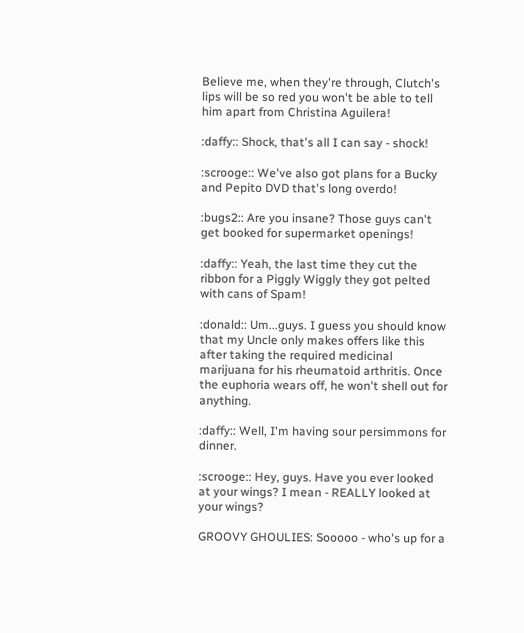Believe me, when they're through, Clutch's lips will be so red you won't be able to tell him apart from Christina Aguilera!

:daffy:: Shock, that's all I can say - shock!

:scrooge:: We've also got plans for a Bucky and Pepito DVD that's long overdo!

:bugs2:: Are you insane? Those guys can't get booked for supermarket openings!

:daffy:: Yeah, the last time they cut the ribbon for a Piggly Wiggly they got pelted with cans of Spam!

:donald:: Um...guys. I guess you should know that my Uncle only makes offers like this after taking the required medicinal marijuana for his rheumatoid arthritis. Once the euphoria wears off, he won't shell out for anything.

:daffy:: Well, I'm having sour persimmons for dinner.

:scrooge:: Hey, guys. Have you ever looked at your wings? I mean - REALLY looked at your wings?

GROOVY GHOULIES: Sooooo - who's up for a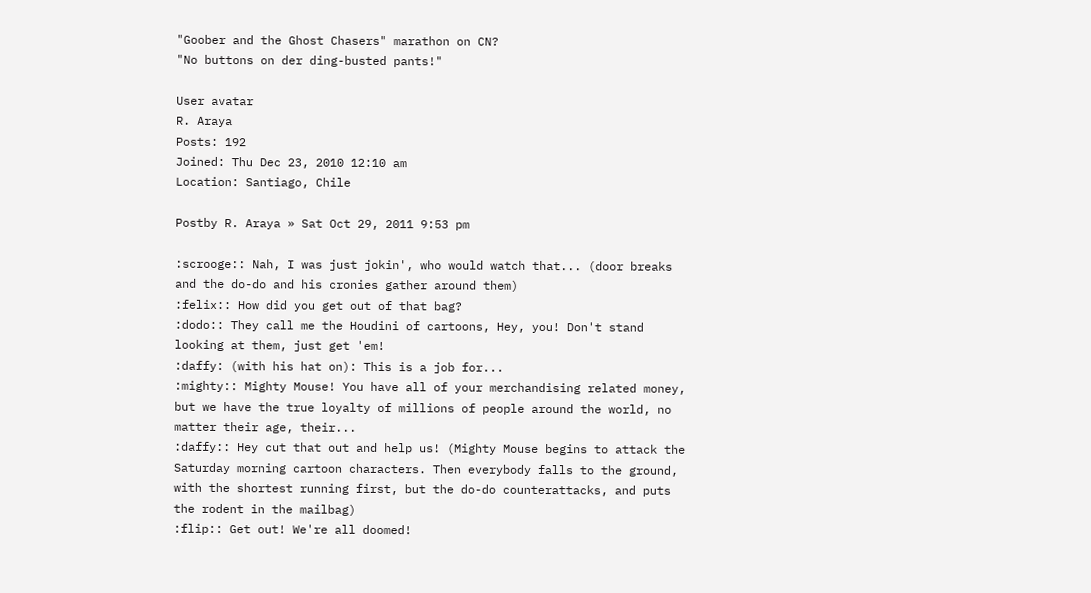"Goober and the Ghost Chasers" marathon on CN?
"No buttons on der ding-busted pants!"

User avatar
R. Araya
Posts: 192
Joined: Thu Dec 23, 2010 12:10 am
Location: Santiago, Chile

Postby R. Araya » Sat Oct 29, 2011 9:53 pm

:scrooge:: Nah, I was just jokin', who would watch that... (door breaks and the do-do and his cronies gather around them)
:felix:: How did you get out of that bag?
:dodo:: They call me the Houdini of cartoons, Hey, you! Don't stand looking at them, just get 'em!
:daffy: (with his hat on): This is a job for...
:mighty:: Mighty Mouse! You have all of your merchandising related money, but we have the true loyalty of millions of people around the world, no matter their age, their...
:daffy:: Hey cut that out and help us! (Mighty Mouse begins to attack the Saturday morning cartoon characters. Then everybody falls to the ground, with the shortest running first, but the do-do counterattacks, and puts the rodent in the mailbag)
:flip:: Get out! We're all doomed!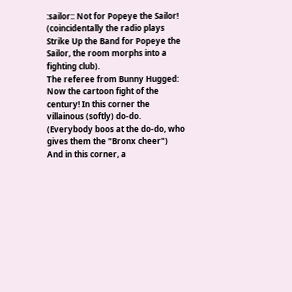:sailor:: Not for Popeye the Sailor! (coincidentally the radio plays Strike Up the Band for Popeye the Sailor, the room morphs into a fighting club).
The referee from Bunny Hugged: Now the cartoon fight of the century! In this corner the villainous (softly) do-do. (Everybody boos at the do-do, who gives them the "Bronx cheer") And in this corner, a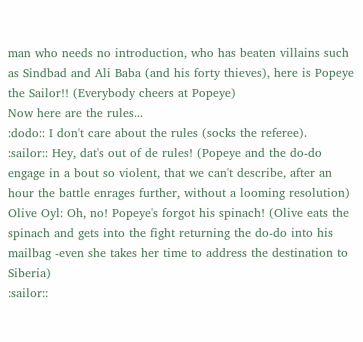man who needs no introduction, who has beaten villains such as Sindbad and Ali Baba (and his forty thieves), here is Popeye the Sailor!! (Everybody cheers at Popeye)
Now here are the rules...
:dodo:: I don't care about the rules (socks the referee).
:sailor:: Hey, dat's out of de rules! (Popeye and the do-do engage in a bout so violent, that we can't describe, after an hour the battle enrages further, without a looming resolution)
Olive Oyl: Oh, no! Popeye's forgot his spinach! (Olive eats the spinach and gets into the fight returning the do-do into his mailbag -even she takes her time to address the destination to Siberia)
:sailor::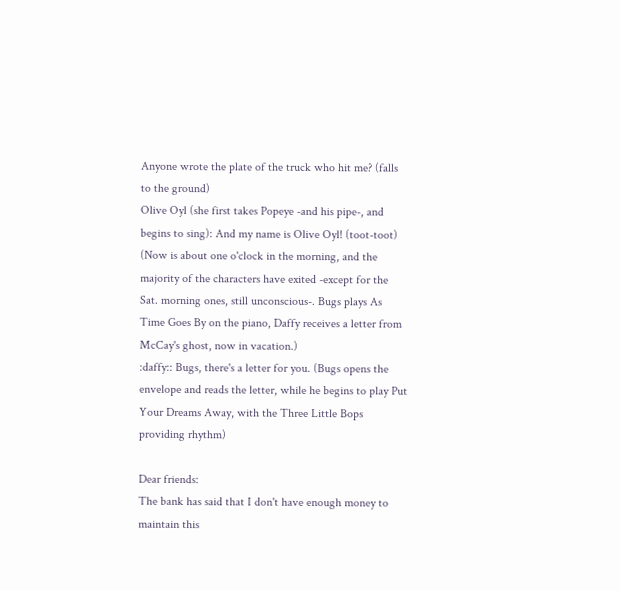Anyone wrote the plate of the truck who hit me? (falls to the ground)
Olive Oyl (she first takes Popeye -and his pipe-, and begins to sing): And my name is Olive Oyl! (toot-toot)
(Now is about one o'clock in the morning, and the majority of the characters have exited -except for the Sat. morning ones, still unconscious-. Bugs plays As Time Goes By on the piano, Daffy receives a letter from McCay's ghost, now in vacation.)
:daffy:: Bugs, there's a letter for you. (Bugs opens the envelope and reads the letter, while he begins to play Put Your Dreams Away, with the Three Little Bops providing rhythm)

Dear friends:
The bank has said that I don't have enough money to maintain this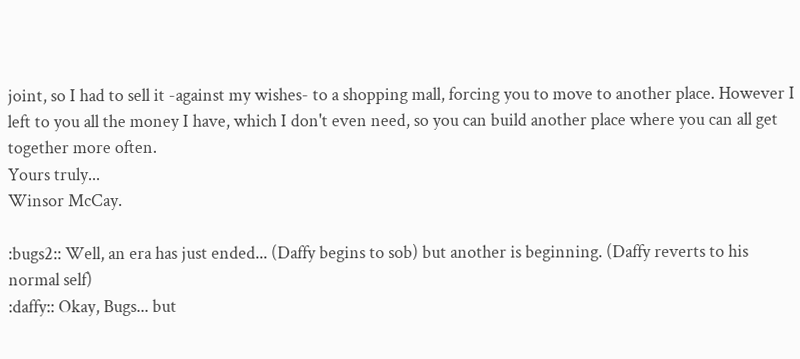joint, so I had to sell it -against my wishes- to a shopping mall, forcing you to move to another place. However I left to you all the money I have, which I don't even need, so you can build another place where you can all get together more often.
Yours truly...
Winsor McCay.

:bugs2:: Well, an era has just ended... (Daffy begins to sob) but another is beginning. (Daffy reverts to his normal self)
:daffy:: Okay, Bugs... but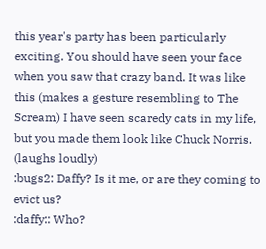this year's party has been particularly exciting. You should have seen your face when you saw that crazy band. It was like this (makes a gesture resembling to The Scream) I have seen scaredy cats in my life, but you made them look like Chuck Norris. (laughs loudly)
:bugs2: Daffy? Is it me, or are they coming to evict us?
:daffy:: Who?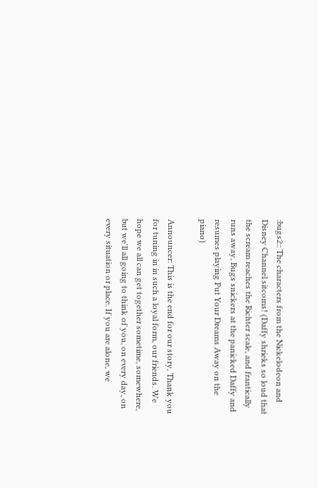:bugs2:: The characters from the Nickelodeon and Disney Channel sitcoms! (Daffy shrieks so loud that the scream reaches the Richter scale, and frantically runs away, Bugs snickers at the panicked Daffy and resumes playing Put Your Dreams Away on the piano)

Announcer: This is the end for our story, Thank you for tuning in in such a loyal form, our friends. We hope we all can get together sometime, somewhere, but we'll all going to think of you, on every day, on every situation or place. If you are alone, we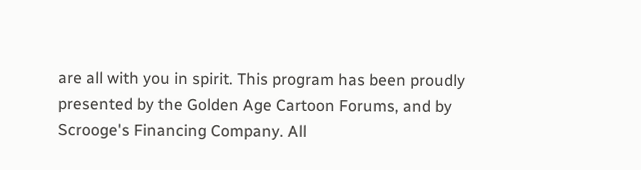are all with you in spirit. This program has been proudly presented by the Golden Age Cartoon Forums, and by Scrooge's Financing Company. All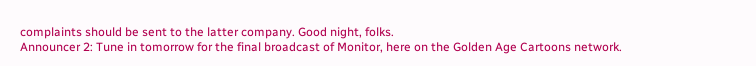complaints should be sent to the latter company. Good night, folks.
Announcer 2: Tune in tomorrow for the final broadcast of Monitor, here on the Golden Age Cartoons network.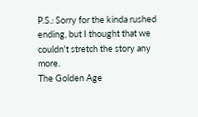P.S.: Sorry for the kinda rushed ending, but I thought that we couldn't stretch the story any more.
The Golden Age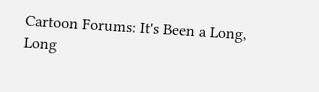Cartoon Forums: It's Been a Long, Long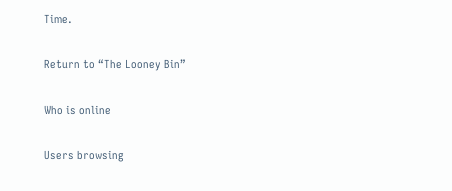Time.

Return to “The Looney Bin”

Who is online

Users browsing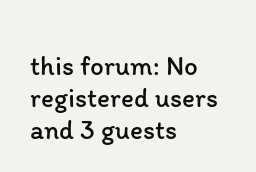this forum: No registered users and 3 guests